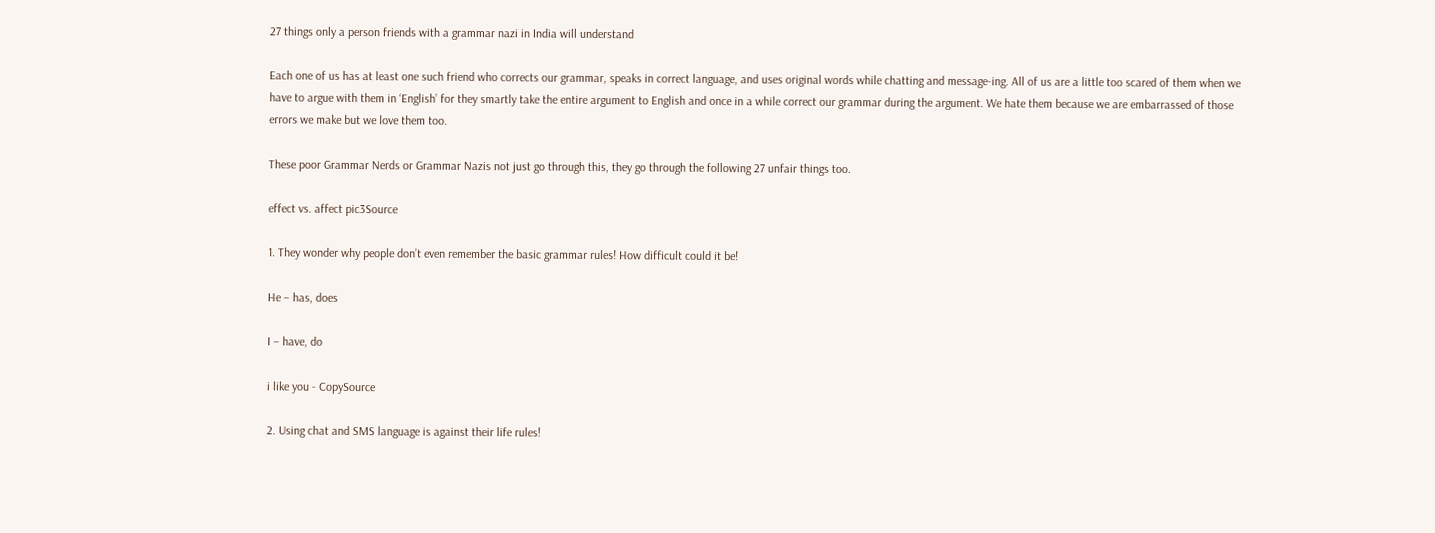27 things only a person friends with a grammar nazi in India will understand

Each one of us has at least one such friend who corrects our grammar, speaks in correct language, and uses original words while chatting and message-ing. All of us are a little too scared of them when we have to argue with them in ‘English’ for they smartly take the entire argument to English and once in a while correct our grammar during the argument. We hate them because we are embarrassed of those errors we make but we love them too.

These poor Grammar Nerds or Grammar Nazis not just go through this, they go through the following 27 unfair things too.

effect vs. affect pic3Source

1. They wonder why people don’t even remember the basic grammar rules! How difficult could it be!

He – has, does

I – have, do

i like you - CopySource

2. Using chat and SMS language is against their life rules!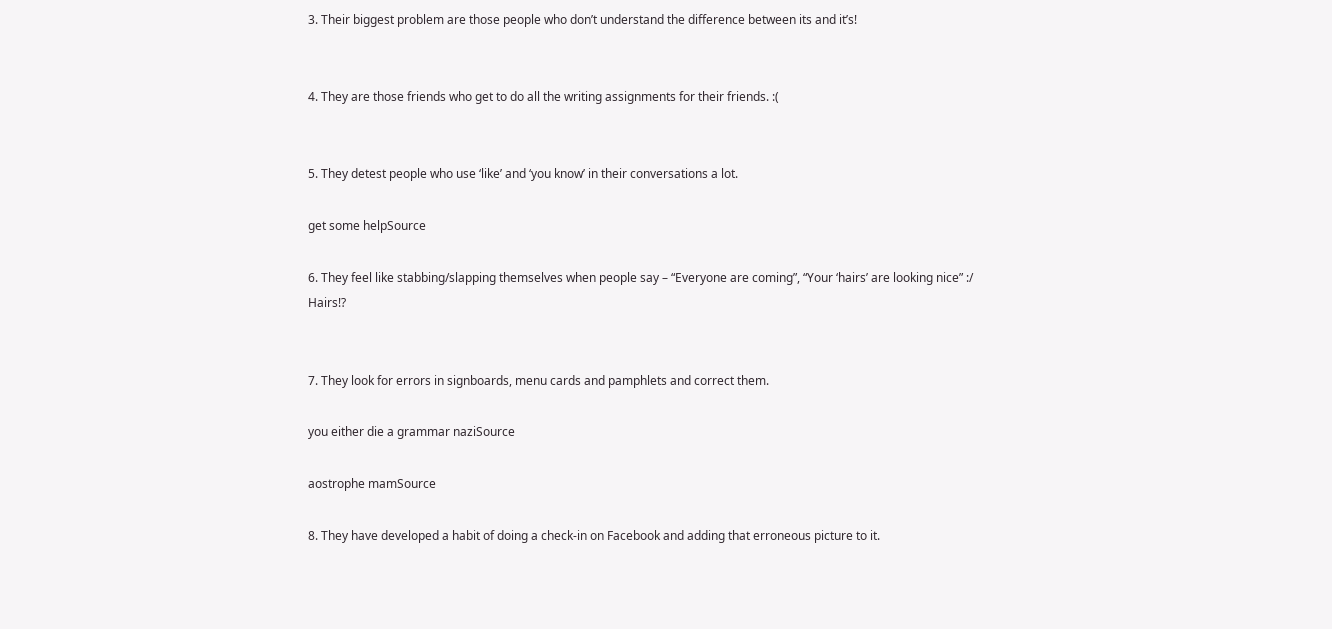3. Their biggest problem are those people who don’t understand the difference between its and it’s!


4. They are those friends who get to do all the writing assignments for their friends. :(


5. They detest people who use ‘like’ and ‘you know’ in their conversations a lot.

get some helpSource

6. They feel like stabbing/slapping themselves when people say – “Everyone are coming”, “Your ‘hairs’ are looking nice” :/ Hairs!?


7. They look for errors in signboards, menu cards and pamphlets and correct them.

you either die a grammar naziSource

aostrophe mamSource

8. They have developed a habit of doing a check-in on Facebook and adding that erroneous picture to it.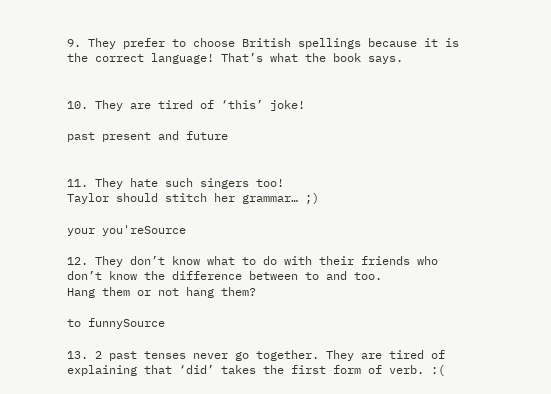9. They prefer to choose British spellings because it is the correct language! That’s what the book says.


10. They are tired of ‘this’ joke!

past present and future


11. They hate such singers too!
Taylor should stitch her grammar… ;)

your you'reSource

12. They don’t know what to do with their friends who don’t know the difference between to and too.
Hang them or not hang them?

to funnySource

13. 2 past tenses never go together. They are tired of explaining that ‘did’ takes the first form of verb. :(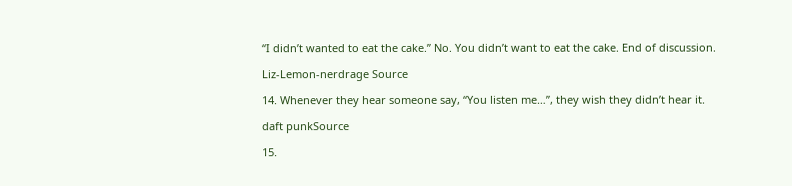“I didn’t wanted to eat the cake.” No. You didn’t want to eat the cake. End of discussion.

Liz-Lemon-nerdrage Source

14. Whenever they hear someone say, “You listen me…”, they wish they didn’t hear it.

daft punkSource

15.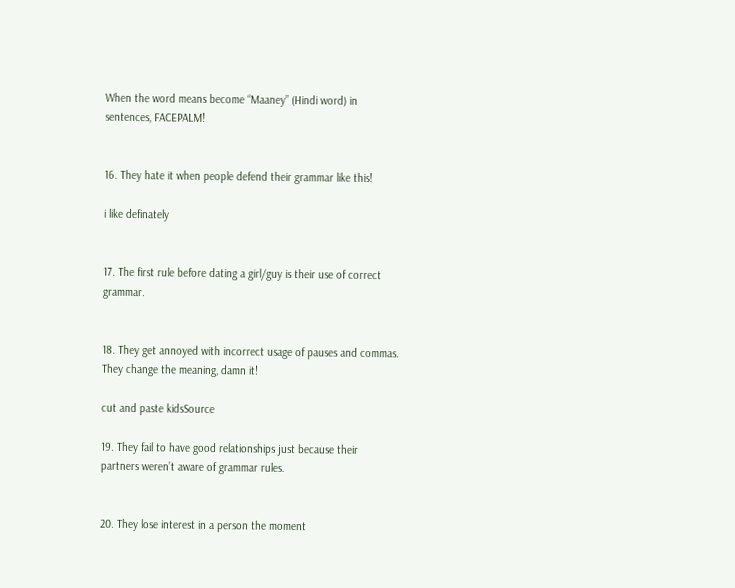When the word means become “Maaney” (Hindi word) in sentences, FACEPALM!


16. They hate it when people defend their grammar like this!

i like definately


17. The first rule before dating a girl/guy is their use of correct grammar.


18. They get annoyed with incorrect usage of pauses and commas.
They change the meaning, damn it!

cut and paste kidsSource

19. They fail to have good relationships just because their partners weren’t aware of grammar rules.


20. They lose interest in a person the moment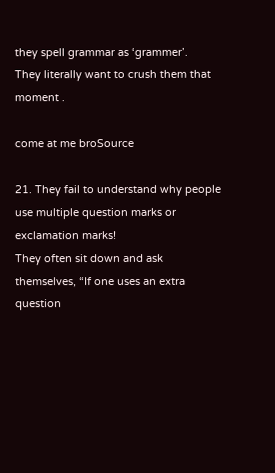they spell grammar as ‘grammer’.
They literally want to crush them that moment .

come at me broSource

21. They fail to understand why people use multiple question marks or exclamation marks!
They often sit down and ask themselves, “If one uses an extra question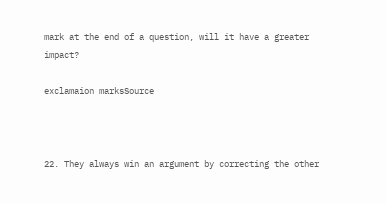mark at the end of a question, will it have a greater impact?

exclamaion marksSource



22. They always win an argument by correcting the other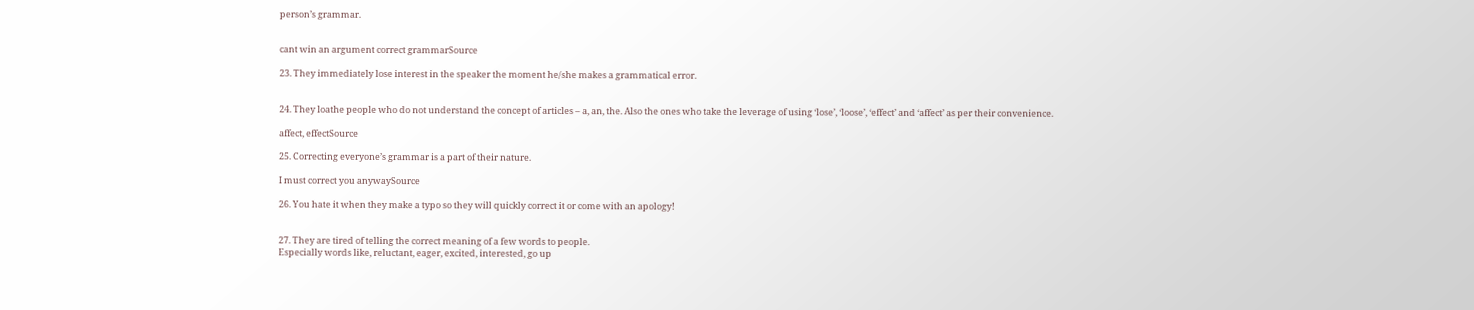person’s grammar.


cant win an argument correct grammarSource

23. They immediately lose interest in the speaker the moment he/she makes a grammatical error.


24. They loathe people who do not understand the concept of articles – a, an, the. Also the ones who take the leverage of using ‘lose’, ‘loose’, ‘effect’ and ‘affect’ as per their convenience.

affect, effectSource

25. Correcting everyone’s grammar is a part of their nature.

I must correct you anywaySource

26. You hate it when they make a typo so they will quickly correct it or come with an apology!


27. They are tired of telling the correct meaning of a few words to people.
Especially words like, reluctant, eager, excited, interested, go up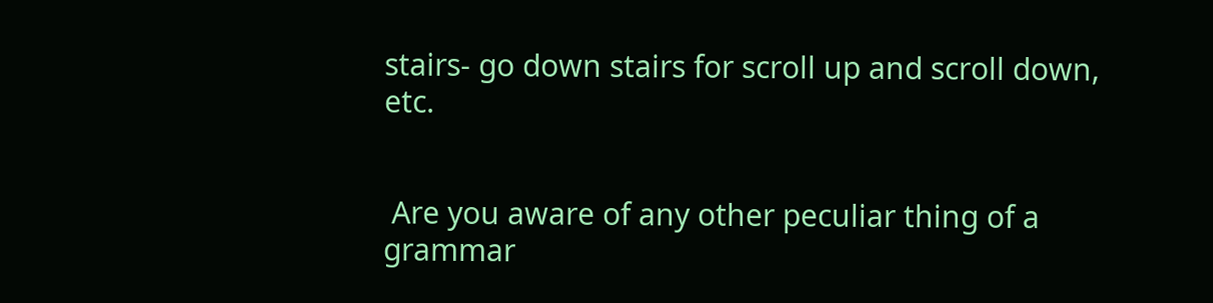stairs- go down stairs for scroll up and scroll down, etc.


 Are you aware of any other peculiar thing of a grammar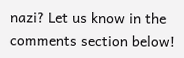nazi? Let us know in the comments section below!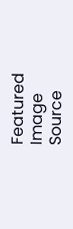Featured Image Source